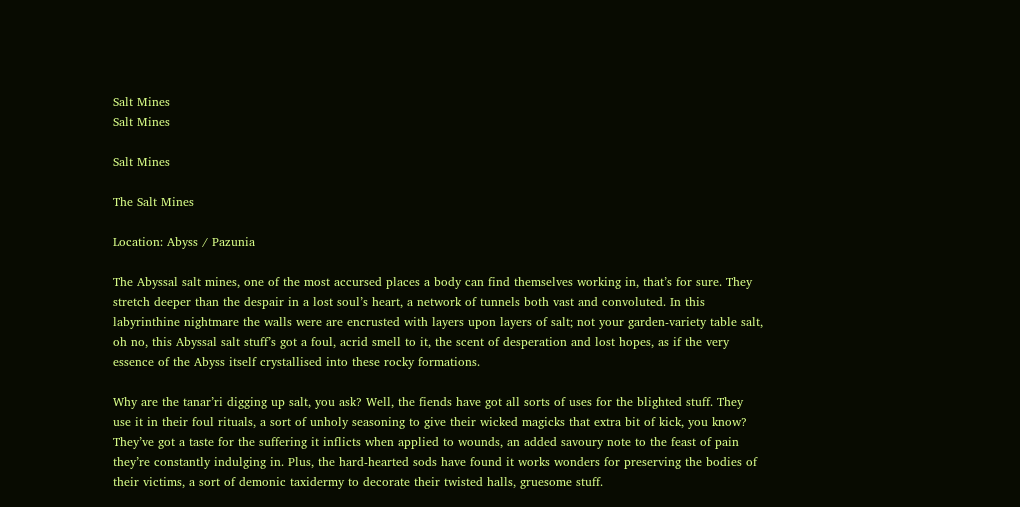Salt Mines
Salt Mines

Salt Mines

The Salt Mines

Location: Abyss / Pazunia

The Abyssal salt mines, one of the most accursed places a body can find themselves working in, that’s for sure. They stretch deeper than the despair in a lost soul’s heart, a network of tunnels both vast and convoluted. In this labyrinthine nightmare the walls were are encrusted with layers upon layers of salt; not your garden-variety table salt, oh no, this Abyssal salt stuff’s got a foul, acrid smell to it, the scent of desperation and lost hopes, as if the very essence of the Abyss itself crystallised into these rocky formations.

Why are the tanar’ri digging up salt, you ask? Well, the fiends have got all sorts of uses for the blighted stuff. They use it in their foul rituals, a sort of unholy seasoning to give their wicked magicks that extra bit of kick, you know? They’ve got a taste for the suffering it inflicts when applied to wounds, an added savoury note to the feast of pain they’re constantly indulging in. Plus, the hard-hearted sods have found it works wonders for preserving the bodies of their victims, a sort of demonic taxidermy to decorate their twisted halls, gruesome stuff.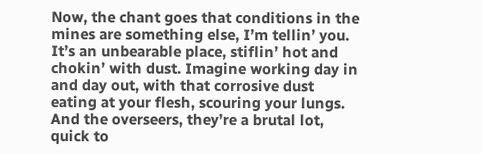Now, the chant goes that conditions in the mines are something else, I’m tellin’ you. It’s an unbearable place, stiflin’ hot and chokin’ with dust. Imagine working day in and day out, with that corrosive dust eating at your flesh, scouring your lungs. And the overseers, they’re a brutal lot, quick to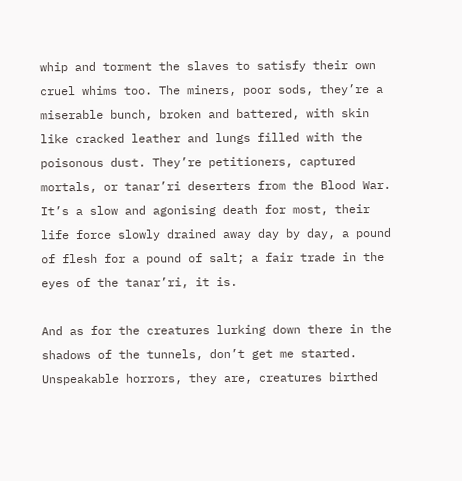whip and torment the slaves to satisfy their own cruel whims too. The miners, poor sods, they’re a miserable bunch, broken and battered, with skin like cracked leather and lungs filled with the poisonous dust. They’re petitioners, captured mortals, or tanar’ri deserters from the Blood War. It’s a slow and agonising death for most, their life force slowly drained away day by day, a pound of flesh for a pound of salt; a fair trade in the eyes of the tanar’ri, it is.

And as for the creatures lurking down there in the shadows of the tunnels, don’t get me started. Unspeakable horrors, they are, creatures birthed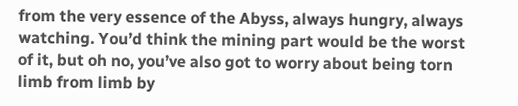from the very essence of the Abyss, always hungry, always watching. You’d think the mining part would be the worst of it, but oh no, you’ve also got to worry about being torn limb from limb by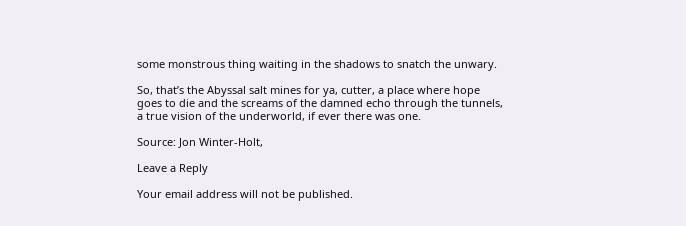some monstrous thing waiting in the shadows to snatch the unwary.

So, that’s the Abyssal salt mines for ya, cutter, a place where hope goes to die and the screams of the damned echo through the tunnels, a true vision of the underworld, if ever there was one.

Source: Jon Winter-Holt,

Leave a Reply

Your email address will not be published.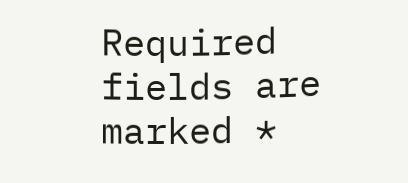Required fields are marked *